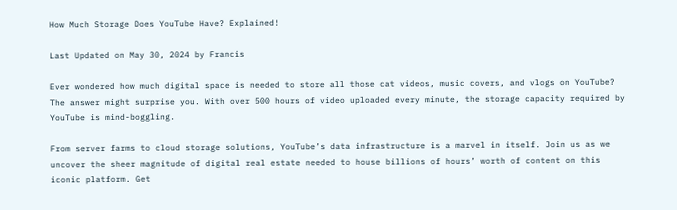How Much Storage Does YouTube Have? Explained!

Last Updated on May 30, 2024 by Francis

Ever wondered how much digital space is needed to store all those cat videos, music covers, and vlogs on YouTube? The answer might surprise you. With over 500 hours of video uploaded every minute, the storage capacity required by YouTube is mind-boggling.

From server farms to cloud storage solutions, YouTube’s data infrastructure is a marvel in itself. Join us as we uncover the sheer magnitude of digital real estate needed to house billions of hours’ worth of content on this iconic platform. Get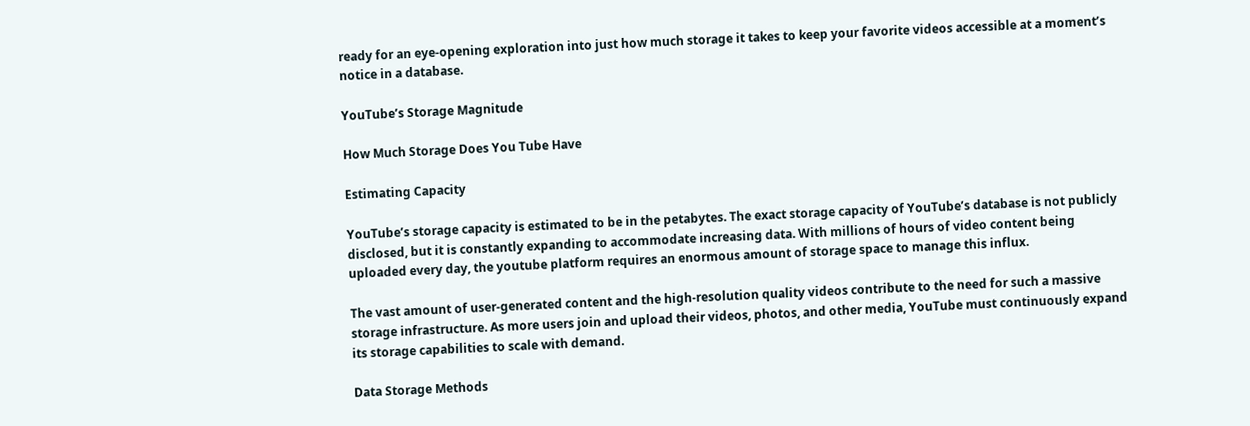ready for an eye-opening exploration into just how much storage it takes to keep your favorite videos accessible at a moment’s notice in a database.

YouTube’s Storage Magnitude

How Much Storage Does You Tube Have

Estimating Capacity

YouTube’s storage capacity is estimated to be in the petabytes. The exact storage capacity of YouTube’s database is not publicly disclosed, but it is constantly expanding to accommodate increasing data. With millions of hours of video content being uploaded every day, the youtube platform requires an enormous amount of storage space to manage this influx.

The vast amount of user-generated content and the high-resolution quality videos contribute to the need for such a massive storage infrastructure. As more users join and upload their videos, photos, and other media, YouTube must continuously expand its storage capabilities to scale with demand.

Data Storage Methods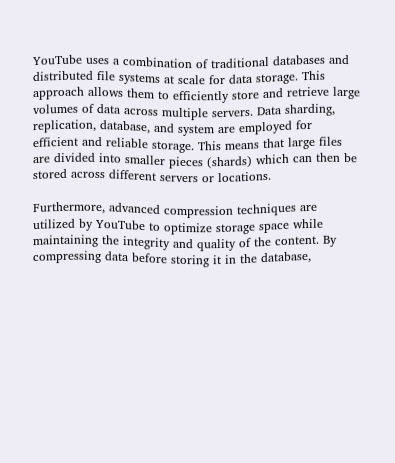YouTube uses a combination of traditional databases and distributed file systems at scale for data storage. This approach allows them to efficiently store and retrieve large volumes of data across multiple servers. Data sharding, replication, database, and system are employed for efficient and reliable storage. This means that large files are divided into smaller pieces (shards) which can then be stored across different servers or locations.

Furthermore, advanced compression techniques are utilized by YouTube to optimize storage space while maintaining the integrity and quality of the content. By compressing data before storing it in the database,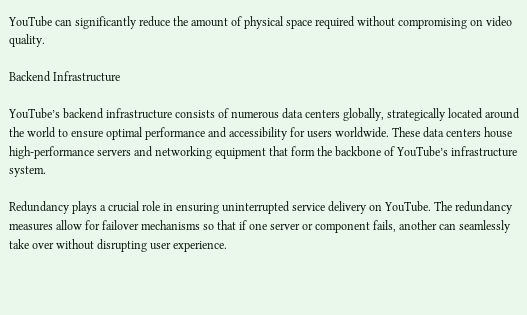YouTube can significantly reduce the amount of physical space required without compromising on video quality.

Backend Infrastructure

YouTube’s backend infrastructure consists of numerous data centers globally, strategically located around the world to ensure optimal performance and accessibility for users worldwide. These data centers house high-performance servers and networking equipment that form the backbone of YouTube’s infrastructure system.

Redundancy plays a crucial role in ensuring uninterrupted service delivery on YouTube. The redundancy measures allow for failover mechanisms so that if one server or component fails, another can seamlessly take over without disrupting user experience.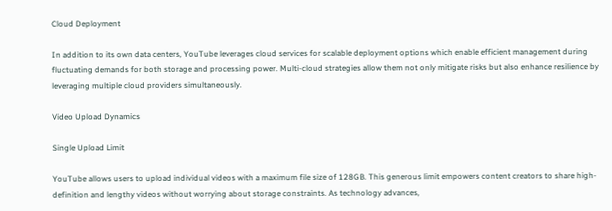Cloud Deployment

In addition to its own data centers, YouTube leverages cloud services for scalable deployment options which enable efficient management during fluctuating demands for both storage and processing power. Multi-cloud strategies allow them not only mitigate risks but also enhance resilience by leveraging multiple cloud providers simultaneously.

Video Upload Dynamics

Single Upload Limit

YouTube allows users to upload individual videos with a maximum file size of 128GB. This generous limit empowers content creators to share high-definition and lengthy videos without worrying about storage constraints. As technology advances,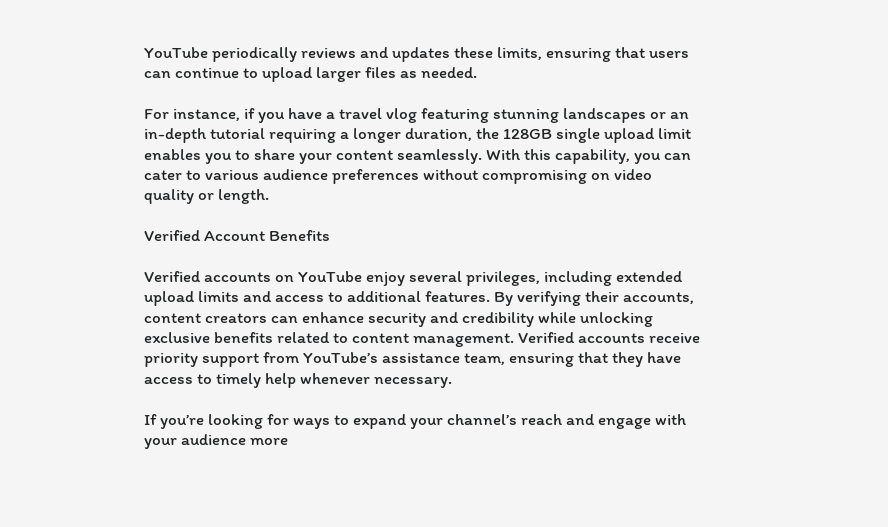YouTube periodically reviews and updates these limits, ensuring that users can continue to upload larger files as needed.

For instance, if you have a travel vlog featuring stunning landscapes or an in-depth tutorial requiring a longer duration, the 128GB single upload limit enables you to share your content seamlessly. With this capability, you can cater to various audience preferences without compromising on video quality or length.

Verified Account Benefits

Verified accounts on YouTube enjoy several privileges, including extended upload limits and access to additional features. By verifying their accounts, content creators can enhance security and credibility while unlocking exclusive benefits related to content management. Verified accounts receive priority support from YouTube’s assistance team, ensuring that they have access to timely help whenever necessary.

If you’re looking for ways to expand your channel’s reach and engage with your audience more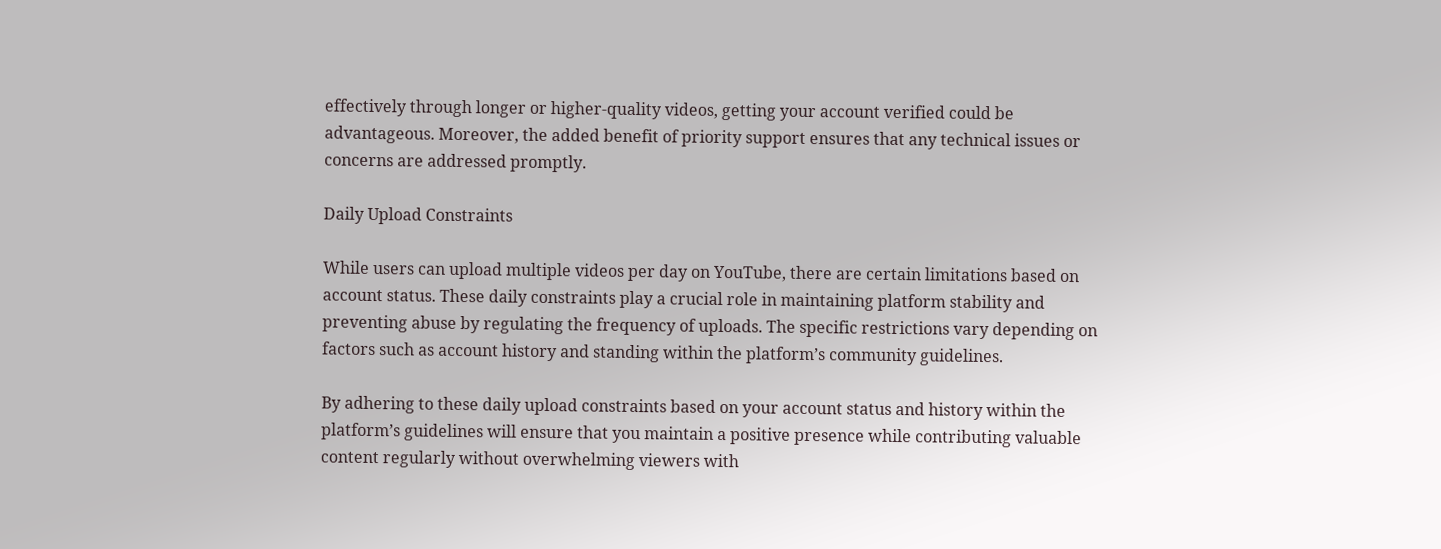effectively through longer or higher-quality videos, getting your account verified could be advantageous. Moreover, the added benefit of priority support ensures that any technical issues or concerns are addressed promptly.

Daily Upload Constraints

While users can upload multiple videos per day on YouTube, there are certain limitations based on account status. These daily constraints play a crucial role in maintaining platform stability and preventing abuse by regulating the frequency of uploads. The specific restrictions vary depending on factors such as account history and standing within the platform’s community guidelines.

By adhering to these daily upload constraints based on your account status and history within the platform’s guidelines will ensure that you maintain a positive presence while contributing valuable content regularly without overwhelming viewers with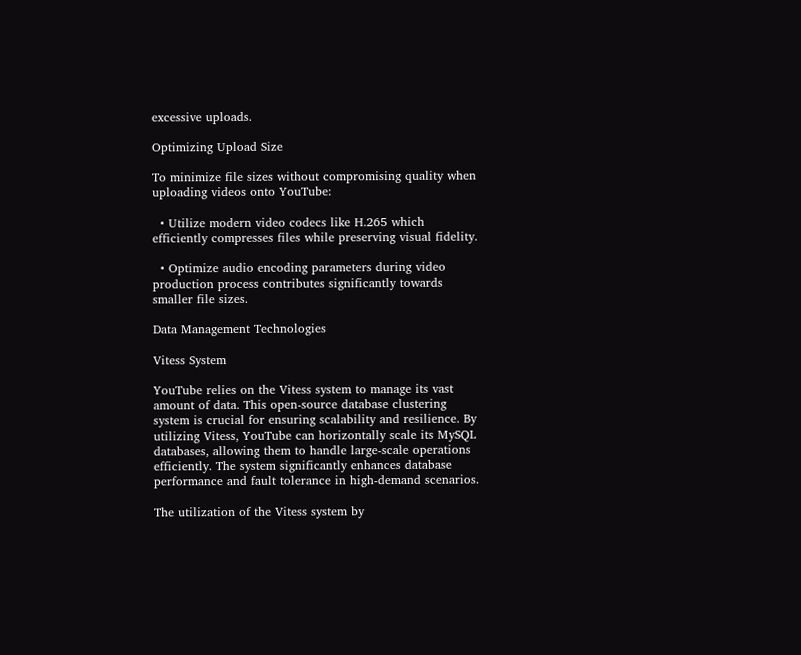excessive uploads.

Optimizing Upload Size

To minimize file sizes without compromising quality when uploading videos onto YouTube:

  • Utilize modern video codecs like H.265 which efficiently compresses files while preserving visual fidelity.

  • Optimize audio encoding parameters during video production process contributes significantly towards smaller file sizes.

Data Management Technologies

Vitess System

YouTube relies on the Vitess system to manage its vast amount of data. This open-source database clustering system is crucial for ensuring scalability and resilience. By utilizing Vitess, YouTube can horizontally scale its MySQL databases, allowing them to handle large-scale operations efficiently. The system significantly enhances database performance and fault tolerance in high-demand scenarios.

The utilization of the Vitess system by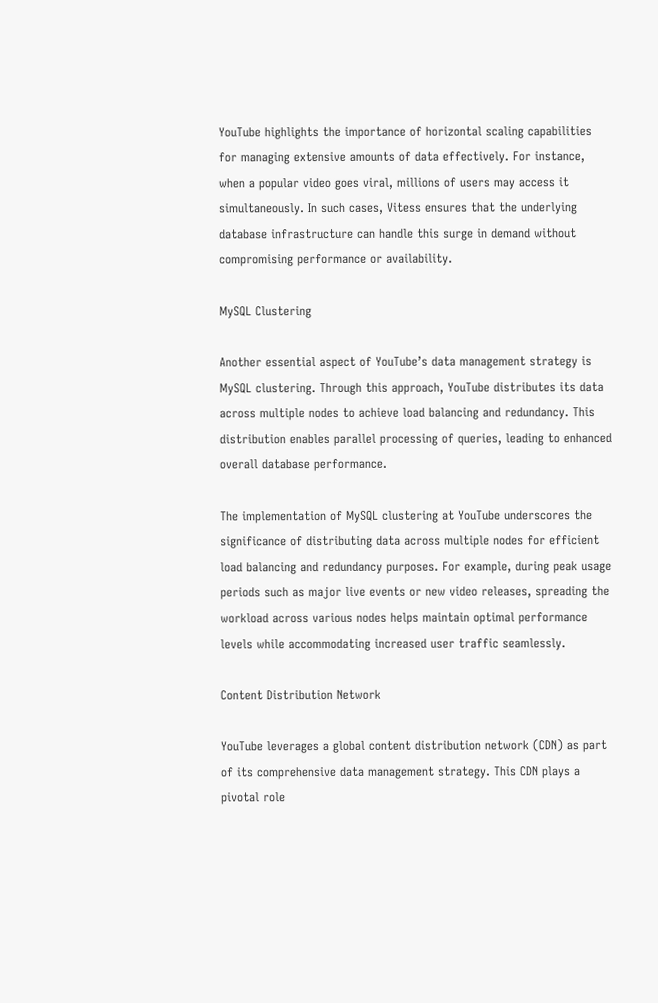YouTube highlights the importance of horizontal scaling capabilities for managing extensive amounts of data effectively. For instance, when a popular video goes viral, millions of users may access it simultaneously. In such cases, Vitess ensures that the underlying database infrastructure can handle this surge in demand without compromising performance or availability.

MySQL Clustering

Another essential aspect of YouTube’s data management strategy is MySQL clustering. Through this approach, YouTube distributes its data across multiple nodes to achieve load balancing and redundancy. This distribution enables parallel processing of queries, leading to enhanced overall database performance.

The implementation of MySQL clustering at YouTube underscores the significance of distributing data across multiple nodes for efficient load balancing and redundancy purposes. For example, during peak usage periods such as major live events or new video releases, spreading the workload across various nodes helps maintain optimal performance levels while accommodating increased user traffic seamlessly.

Content Distribution Network

YouTube leverages a global content distribution network (CDN) as part of its comprehensive data management strategy. This CDN plays a pivotal role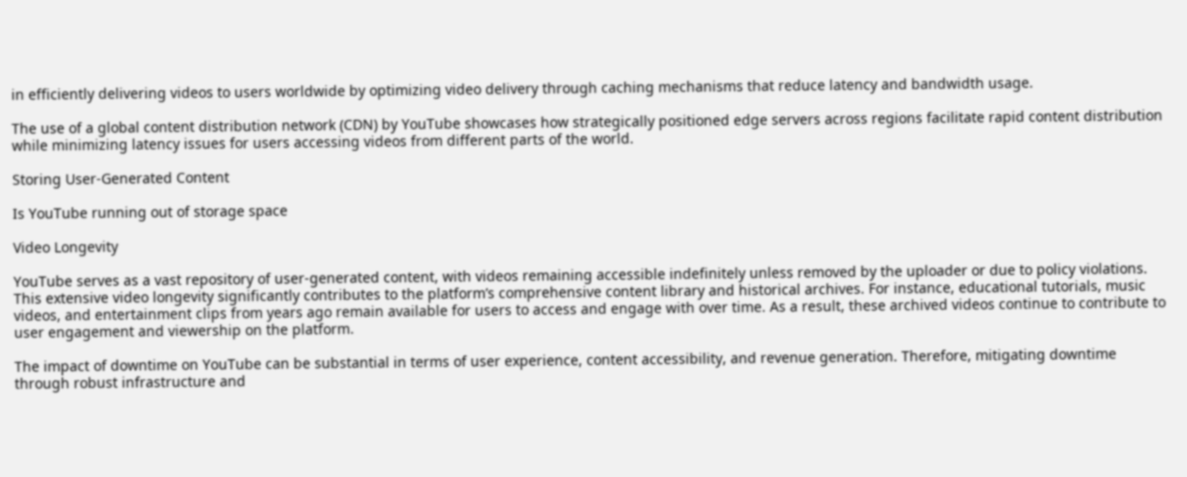in efficiently delivering videos to users worldwide by optimizing video delivery through caching mechanisms that reduce latency and bandwidth usage.

The use of a global content distribution network (CDN) by YouTube showcases how strategically positioned edge servers across regions facilitate rapid content distribution while minimizing latency issues for users accessing videos from different parts of the world.

Storing User-Generated Content

Is YouTube running out of storage space

Video Longevity

YouTube serves as a vast repository of user-generated content, with videos remaining accessible indefinitely unless removed by the uploader or due to policy violations. This extensive video longevity significantly contributes to the platform’s comprehensive content library and historical archives. For instance, educational tutorials, music videos, and entertainment clips from years ago remain available for users to access and engage with over time. As a result, these archived videos continue to contribute to user engagement and viewership on the platform.

The impact of downtime on YouTube can be substantial in terms of user experience, content accessibility, and revenue generation. Therefore, mitigating downtime through robust infrastructure and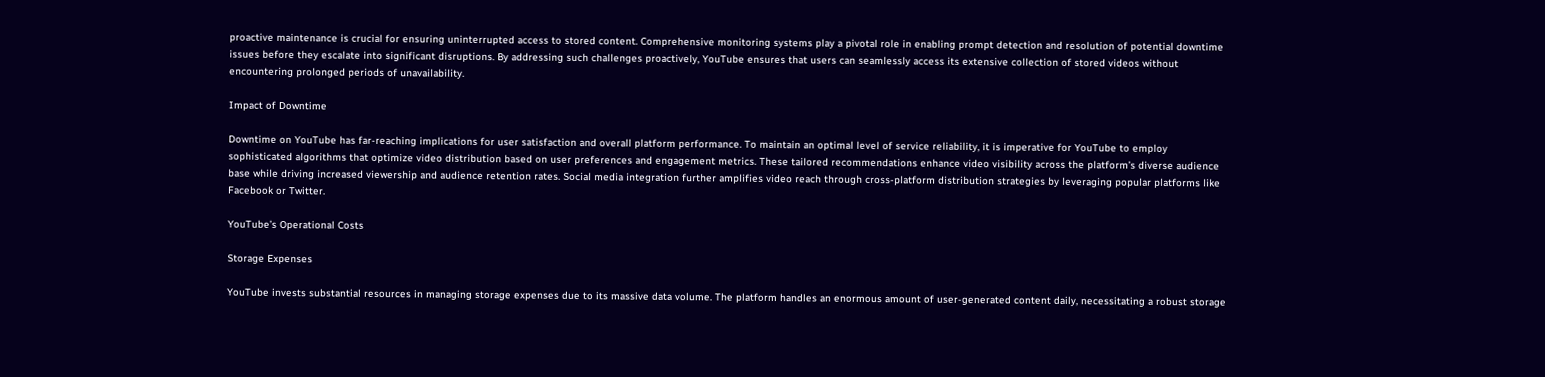proactive maintenance is crucial for ensuring uninterrupted access to stored content. Comprehensive monitoring systems play a pivotal role in enabling prompt detection and resolution of potential downtime issues before they escalate into significant disruptions. By addressing such challenges proactively, YouTube ensures that users can seamlessly access its extensive collection of stored videos without encountering prolonged periods of unavailability.

Impact of Downtime

Downtime on YouTube has far-reaching implications for user satisfaction and overall platform performance. To maintain an optimal level of service reliability, it is imperative for YouTube to employ sophisticated algorithms that optimize video distribution based on user preferences and engagement metrics. These tailored recommendations enhance video visibility across the platform’s diverse audience base while driving increased viewership and audience retention rates. Social media integration further amplifies video reach through cross-platform distribution strategies by leveraging popular platforms like Facebook or Twitter.

YouTube’s Operational Costs

Storage Expenses

YouTube invests substantial resources in managing storage expenses due to its massive data volume. The platform handles an enormous amount of user-generated content daily, necessitating a robust storage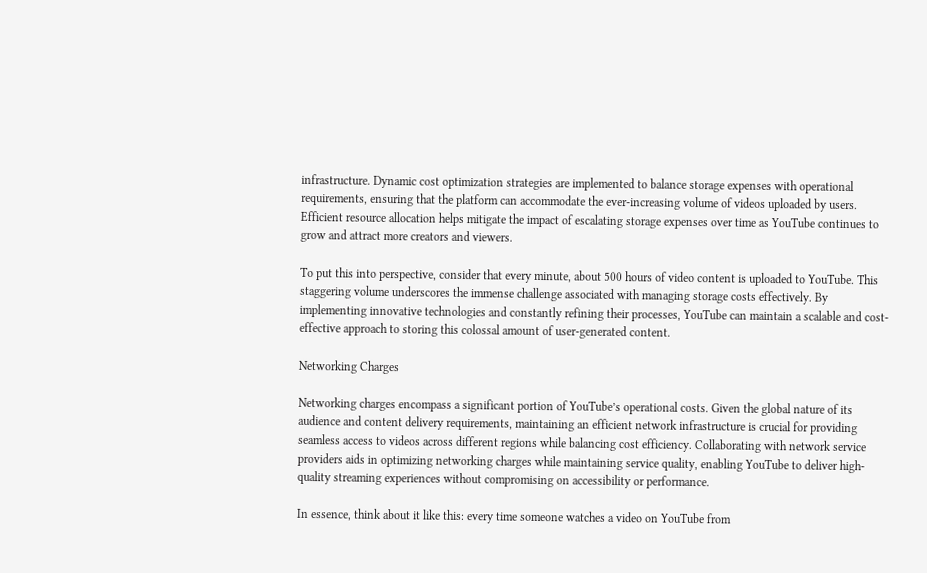infrastructure. Dynamic cost optimization strategies are implemented to balance storage expenses with operational requirements, ensuring that the platform can accommodate the ever-increasing volume of videos uploaded by users. Efficient resource allocation helps mitigate the impact of escalating storage expenses over time as YouTube continues to grow and attract more creators and viewers.

To put this into perspective, consider that every minute, about 500 hours of video content is uploaded to YouTube. This staggering volume underscores the immense challenge associated with managing storage costs effectively. By implementing innovative technologies and constantly refining their processes, YouTube can maintain a scalable and cost-effective approach to storing this colossal amount of user-generated content.

Networking Charges

Networking charges encompass a significant portion of YouTube’s operational costs. Given the global nature of its audience and content delivery requirements, maintaining an efficient network infrastructure is crucial for providing seamless access to videos across different regions while balancing cost efficiency. Collaborating with network service providers aids in optimizing networking charges while maintaining service quality, enabling YouTube to deliver high-quality streaming experiences without compromising on accessibility or performance.

In essence, think about it like this: every time someone watches a video on YouTube from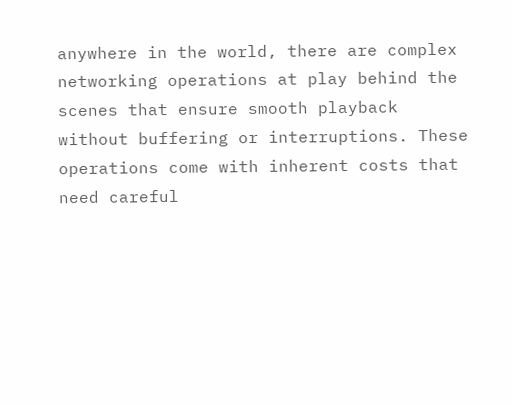anywhere in the world, there are complex networking operations at play behind the scenes that ensure smooth playback without buffering or interruptions. These operations come with inherent costs that need careful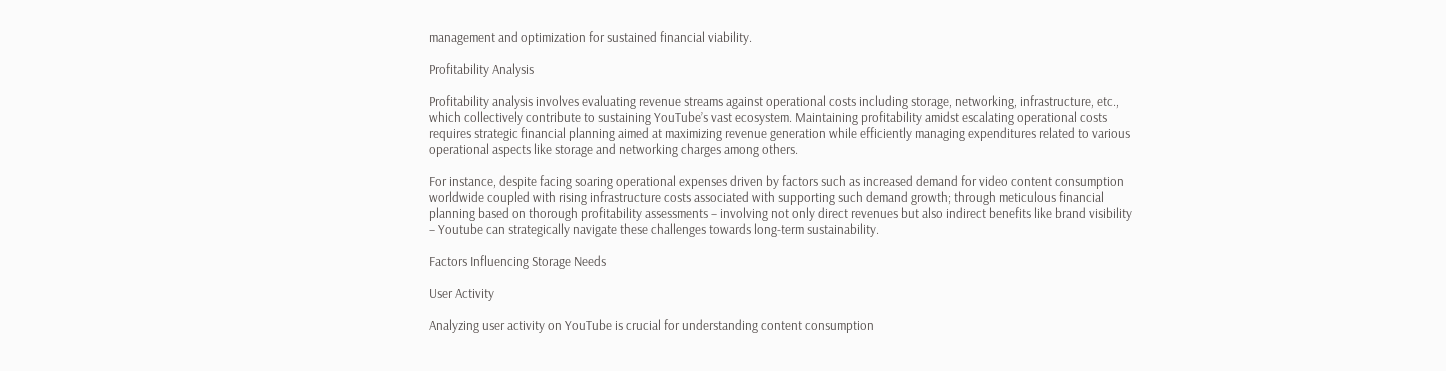management and optimization for sustained financial viability.

Profitability Analysis

Profitability analysis involves evaluating revenue streams against operational costs including storage, networking, infrastructure, etc., which collectively contribute to sustaining YouTube’s vast ecosystem. Maintaining profitability amidst escalating operational costs requires strategic financial planning aimed at maximizing revenue generation while efficiently managing expenditures related to various operational aspects like storage and networking charges among others.

For instance, despite facing soaring operational expenses driven by factors such as increased demand for video content consumption worldwide coupled with rising infrastructure costs associated with supporting such demand growth; through meticulous financial planning based on thorough profitability assessments – involving not only direct revenues but also indirect benefits like brand visibility – Youtube can strategically navigate these challenges towards long-term sustainability.

Factors Influencing Storage Needs

User Activity

Analyzing user activity on YouTube is crucial for understanding content consumption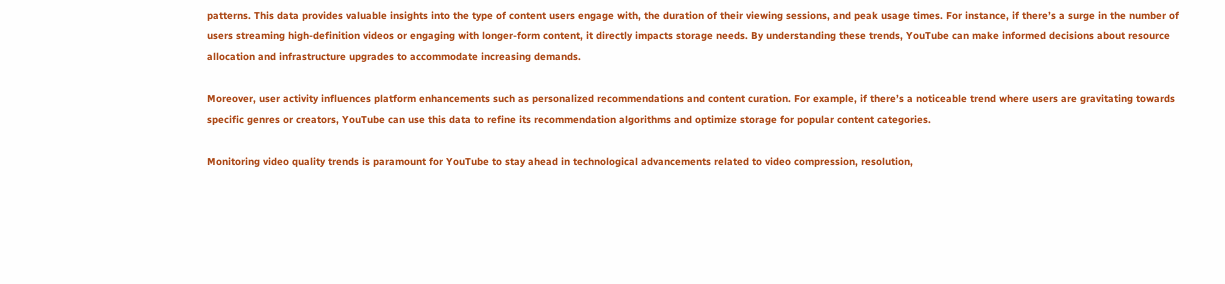patterns. This data provides valuable insights into the type of content users engage with, the duration of their viewing sessions, and peak usage times. For instance, if there’s a surge in the number of users streaming high-definition videos or engaging with longer-form content, it directly impacts storage needs. By understanding these trends, YouTube can make informed decisions about resource allocation and infrastructure upgrades to accommodate increasing demands.

Moreover, user activity influences platform enhancements such as personalized recommendations and content curation. For example, if there’s a noticeable trend where users are gravitating towards specific genres or creators, YouTube can use this data to refine its recommendation algorithms and optimize storage for popular content categories.

Monitoring video quality trends is paramount for YouTube to stay ahead in technological advancements related to video compression, resolution,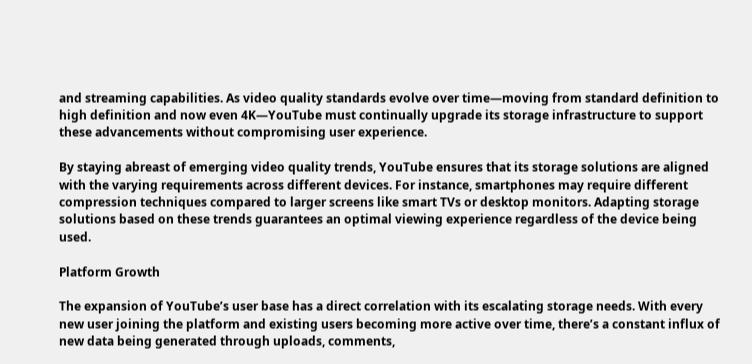and streaming capabilities. As video quality standards evolve over time—moving from standard definition to high definition and now even 4K—YouTube must continually upgrade its storage infrastructure to support these advancements without compromising user experience.

By staying abreast of emerging video quality trends, YouTube ensures that its storage solutions are aligned with the varying requirements across different devices. For instance, smartphones may require different compression techniques compared to larger screens like smart TVs or desktop monitors. Adapting storage solutions based on these trends guarantees an optimal viewing experience regardless of the device being used.

Platform Growth

The expansion of YouTube’s user base has a direct correlation with its escalating storage needs. With every new user joining the platform and existing users becoming more active over time, there’s a constant influx of new data being generated through uploads, comments,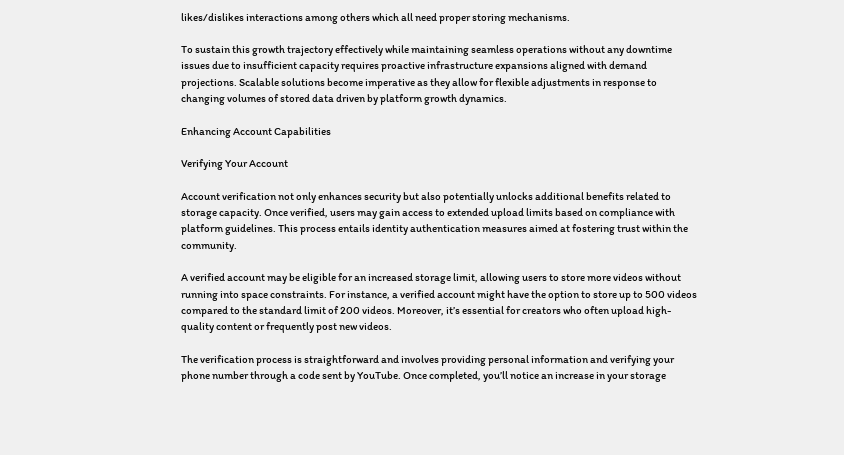likes/dislikes interactions among others which all need proper storing mechanisms.

To sustain this growth trajectory effectively while maintaining seamless operations without any downtime issues due to insufficient capacity requires proactive infrastructure expansions aligned with demand projections. Scalable solutions become imperative as they allow for flexible adjustments in response to changing volumes of stored data driven by platform growth dynamics.

Enhancing Account Capabilities

Verifying Your Account

Account verification not only enhances security but also potentially unlocks additional benefits related to storage capacity. Once verified, users may gain access to extended upload limits based on compliance with platform guidelines. This process entails identity authentication measures aimed at fostering trust within the community.

A verified account may be eligible for an increased storage limit, allowing users to store more videos without running into space constraints. For instance, a verified account might have the option to store up to 500 videos compared to the standard limit of 200 videos. Moreover, it’s essential for creators who often upload high-quality content or frequently post new videos.

The verification process is straightforward and involves providing personal information and verifying your phone number through a code sent by YouTube. Once completed, you’ll notice an increase in your storage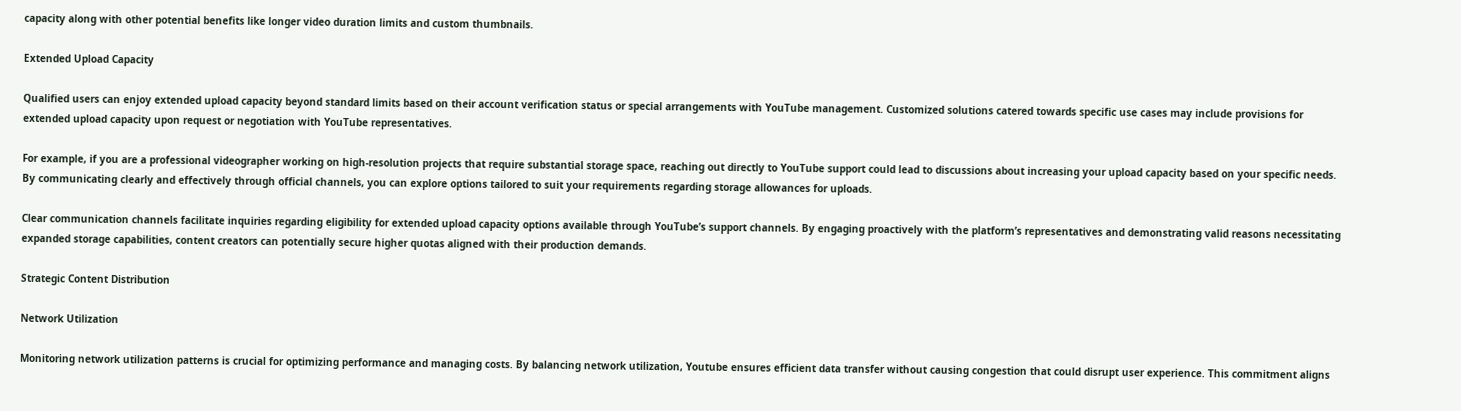capacity along with other potential benefits like longer video duration limits and custom thumbnails.

Extended Upload Capacity

Qualified users can enjoy extended upload capacity beyond standard limits based on their account verification status or special arrangements with YouTube management. Customized solutions catered towards specific use cases may include provisions for extended upload capacity upon request or negotiation with YouTube representatives.

For example, if you are a professional videographer working on high-resolution projects that require substantial storage space, reaching out directly to YouTube support could lead to discussions about increasing your upload capacity based on your specific needs. By communicating clearly and effectively through official channels, you can explore options tailored to suit your requirements regarding storage allowances for uploads.

Clear communication channels facilitate inquiries regarding eligibility for extended upload capacity options available through YouTube’s support channels. By engaging proactively with the platform’s representatives and demonstrating valid reasons necessitating expanded storage capabilities, content creators can potentially secure higher quotas aligned with their production demands.

Strategic Content Distribution

Network Utilization

Monitoring network utilization patterns is crucial for optimizing performance and managing costs. By balancing network utilization, Youtube ensures efficient data transfer without causing congestion that could disrupt user experience. This commitment aligns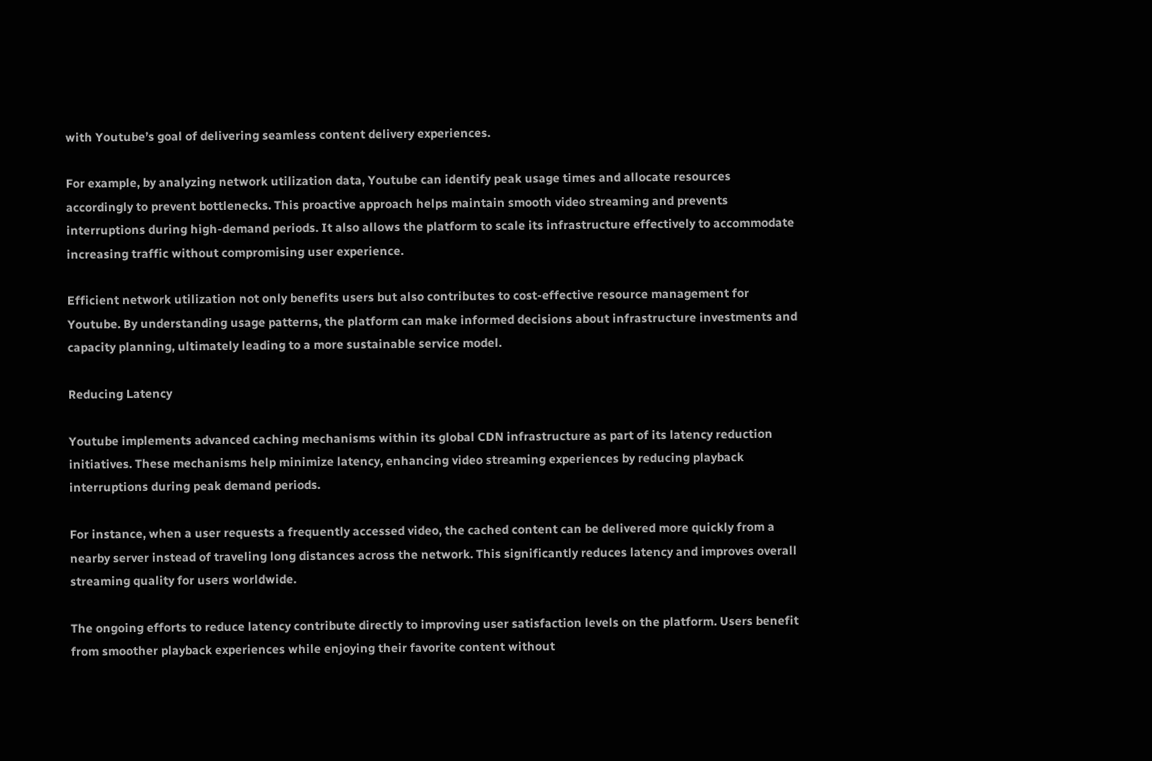with Youtube’s goal of delivering seamless content delivery experiences.

For example, by analyzing network utilization data, Youtube can identify peak usage times and allocate resources accordingly to prevent bottlenecks. This proactive approach helps maintain smooth video streaming and prevents interruptions during high-demand periods. It also allows the platform to scale its infrastructure effectively to accommodate increasing traffic without compromising user experience.

Efficient network utilization not only benefits users but also contributes to cost-effective resource management for Youtube. By understanding usage patterns, the platform can make informed decisions about infrastructure investments and capacity planning, ultimately leading to a more sustainable service model.

Reducing Latency

Youtube implements advanced caching mechanisms within its global CDN infrastructure as part of its latency reduction initiatives. These mechanisms help minimize latency, enhancing video streaming experiences by reducing playback interruptions during peak demand periods.

For instance, when a user requests a frequently accessed video, the cached content can be delivered more quickly from a nearby server instead of traveling long distances across the network. This significantly reduces latency and improves overall streaming quality for users worldwide.

The ongoing efforts to reduce latency contribute directly to improving user satisfaction levels on the platform. Users benefit from smoother playback experiences while enjoying their favorite content without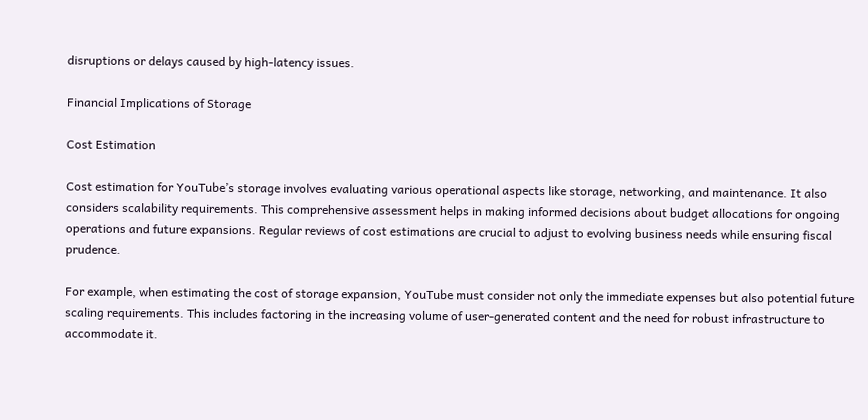disruptions or delays caused by high-latency issues.

Financial Implications of Storage

Cost Estimation

Cost estimation for YouTube’s storage involves evaluating various operational aspects like storage, networking, and maintenance. It also considers scalability requirements. This comprehensive assessment helps in making informed decisions about budget allocations for ongoing operations and future expansions. Regular reviews of cost estimations are crucial to adjust to evolving business needs while ensuring fiscal prudence.

For example, when estimating the cost of storage expansion, YouTube must consider not only the immediate expenses but also potential future scaling requirements. This includes factoring in the increasing volume of user-generated content and the need for robust infrastructure to accommodate it.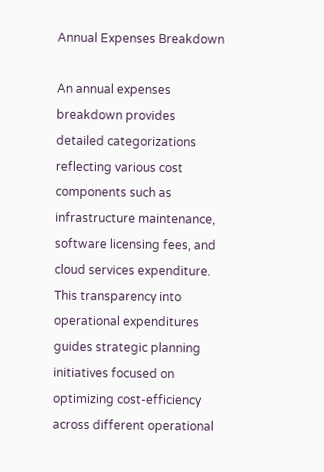Annual Expenses Breakdown

An annual expenses breakdown provides detailed categorizations reflecting various cost components such as infrastructure maintenance, software licensing fees, and cloud services expenditure. This transparency into operational expenditures guides strategic planning initiatives focused on optimizing cost-efficiency across different operational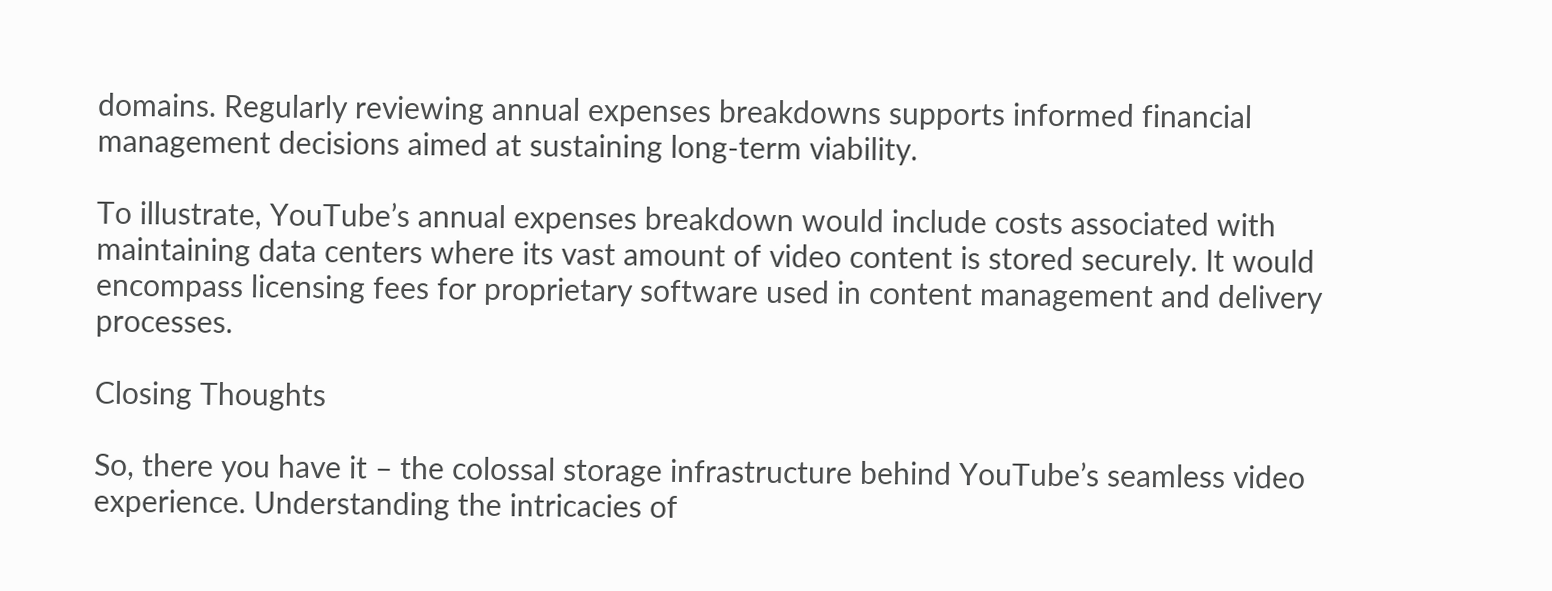domains. Regularly reviewing annual expenses breakdowns supports informed financial management decisions aimed at sustaining long-term viability.

To illustrate, YouTube’s annual expenses breakdown would include costs associated with maintaining data centers where its vast amount of video content is stored securely. It would encompass licensing fees for proprietary software used in content management and delivery processes.

Closing Thoughts

So, there you have it – the colossal storage infrastructure behind YouTube’s seamless video experience. Understanding the intricacies of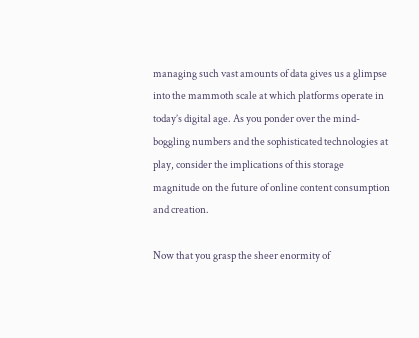managing such vast amounts of data gives us a glimpse into the mammoth scale at which platforms operate in today’s digital age. As you ponder over the mind-boggling numbers and the sophisticated technologies at play, consider the implications of this storage magnitude on the future of online content consumption and creation.

Now that you grasp the sheer enormity of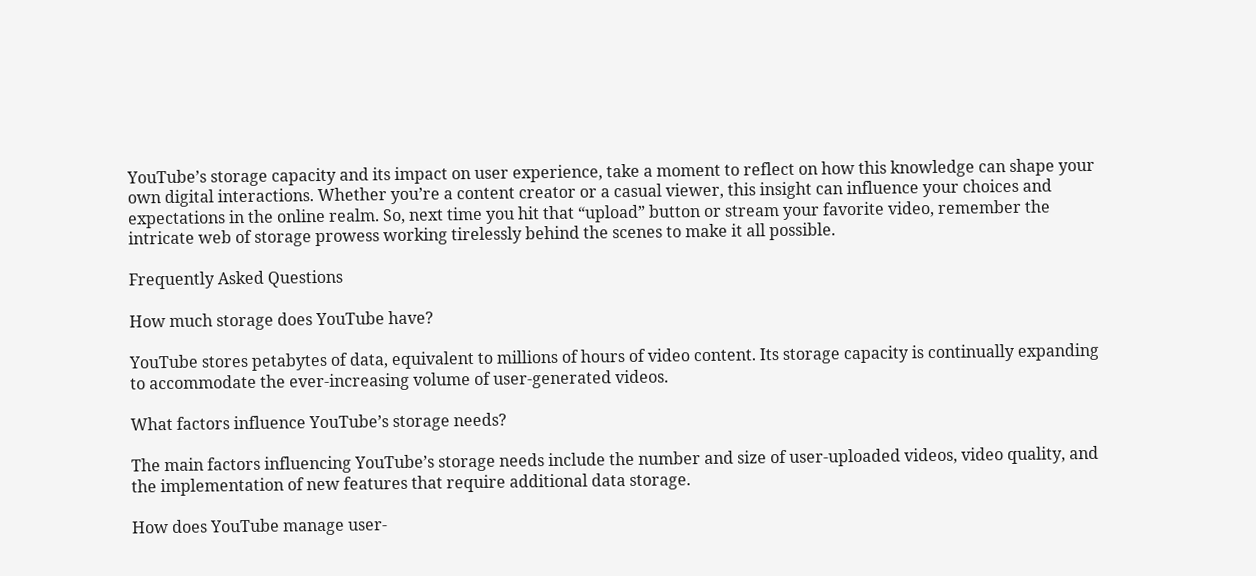YouTube’s storage capacity and its impact on user experience, take a moment to reflect on how this knowledge can shape your own digital interactions. Whether you’re a content creator or a casual viewer, this insight can influence your choices and expectations in the online realm. So, next time you hit that “upload” button or stream your favorite video, remember the intricate web of storage prowess working tirelessly behind the scenes to make it all possible.

Frequently Asked Questions

How much storage does YouTube have?

YouTube stores petabytes of data, equivalent to millions of hours of video content. Its storage capacity is continually expanding to accommodate the ever-increasing volume of user-generated videos.

What factors influence YouTube’s storage needs?

The main factors influencing YouTube’s storage needs include the number and size of user-uploaded videos, video quality, and the implementation of new features that require additional data storage.

How does YouTube manage user-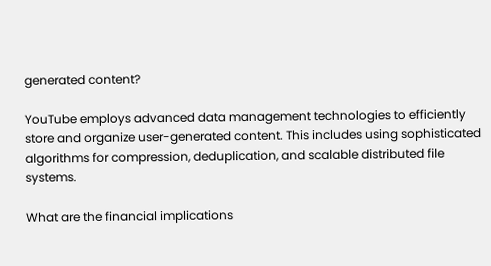generated content?

YouTube employs advanced data management technologies to efficiently store and organize user-generated content. This includes using sophisticated algorithms for compression, deduplication, and scalable distributed file systems.

What are the financial implications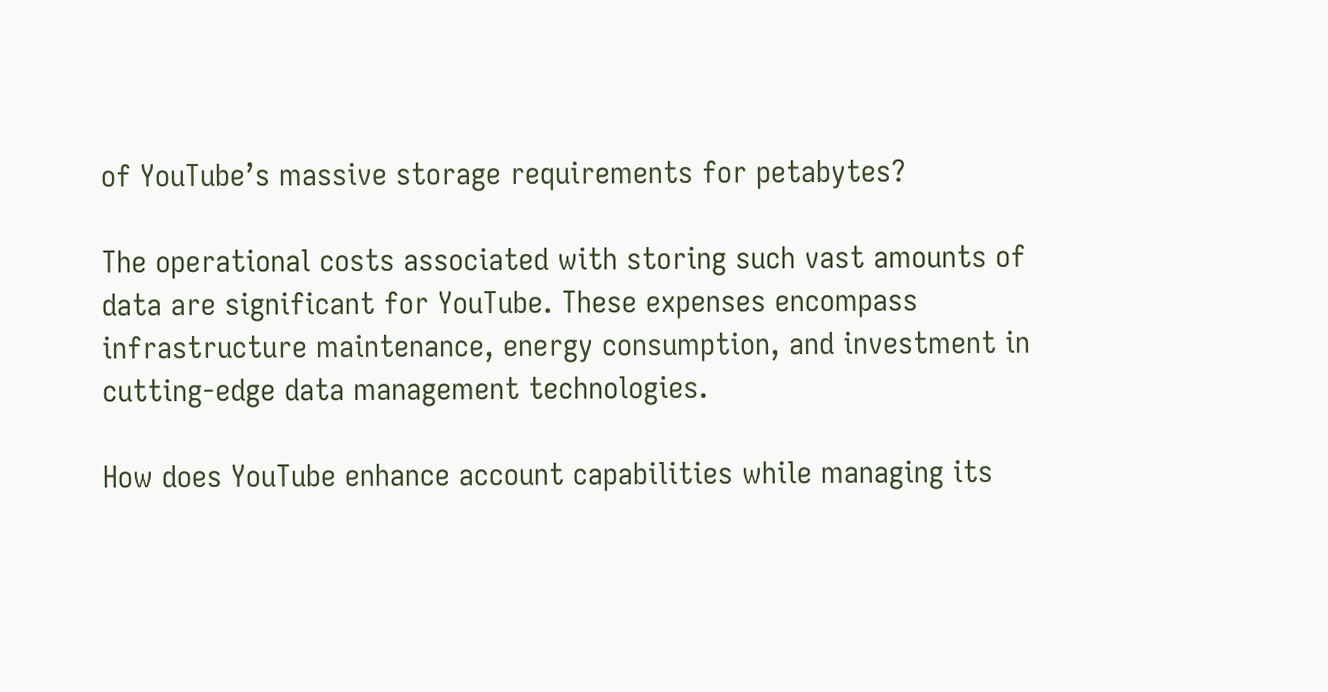of YouTube’s massive storage requirements for petabytes?

The operational costs associated with storing such vast amounts of data are significant for YouTube. These expenses encompass infrastructure maintenance, energy consumption, and investment in cutting-edge data management technologies.

How does YouTube enhance account capabilities while managing its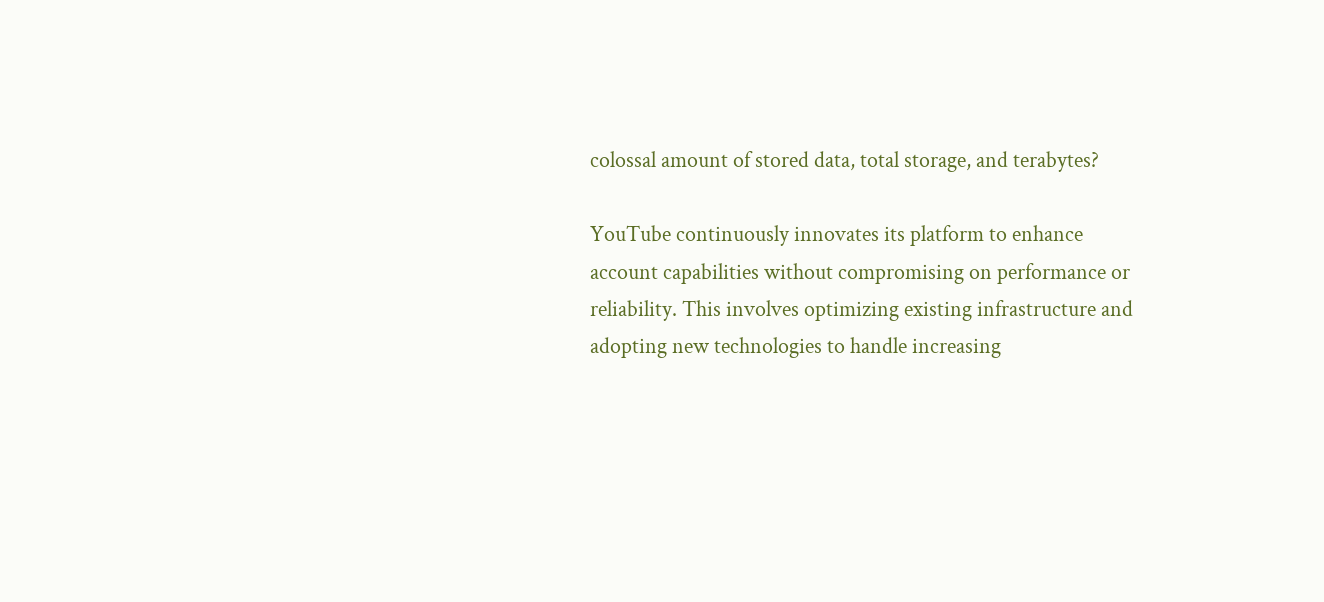colossal amount of stored data, total storage, and terabytes?

YouTube continuously innovates its platform to enhance account capabilities without compromising on performance or reliability. This involves optimizing existing infrastructure and adopting new technologies to handle increasing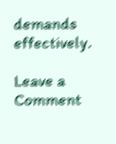demands effectively.

Leave a Comment